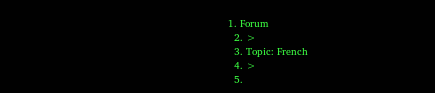1. Forum
  2. >
  3. Topic: French
  4. >
  5.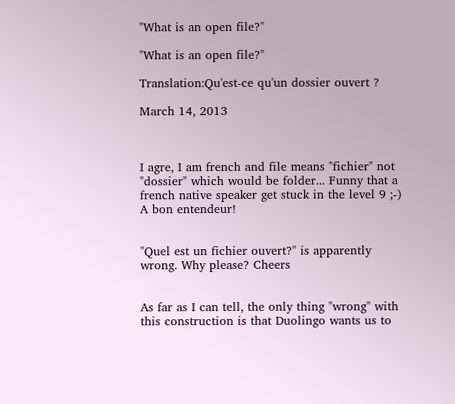"What is an open file?"

"What is an open file?"

Translation:Qu'est-ce qu'un dossier ouvert ?

March 14, 2013



I agre, I am french and file means "fichier" not "dossier" which would be folder... Funny that a french native speaker get stuck in the level 9 ;-) A bon entendeur!


"Quel est un fichier ouvert?" is apparently wrong. Why please? Cheers


As far as I can tell, the only thing "wrong" with this construction is that Duolingo wants us to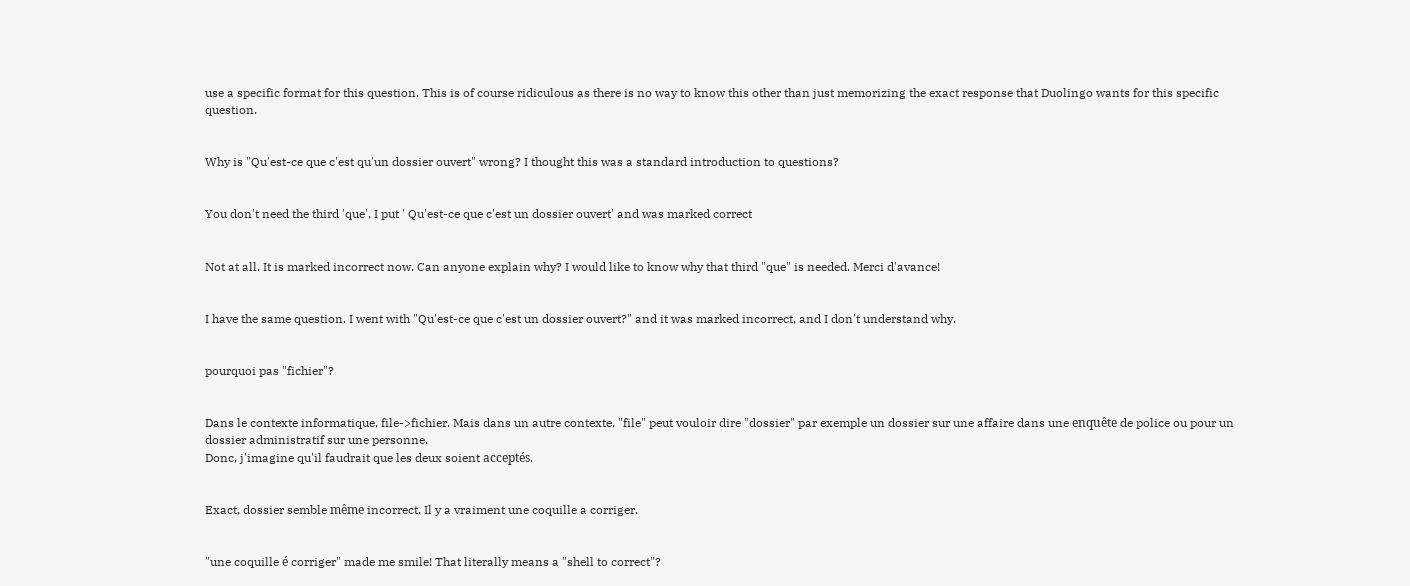use a specific format for this question. This is of course ridiculous as there is no way to know this other than just memorizing the exact response that Duolingo wants for this specific question.


Why is "Qu'est-ce que c'est qu'un dossier ouvert" wrong? I thought this was a standard introduction to questions?


You don't need the third 'que', I put ' Qu'est-ce que c'est un dossier ouvert' and was marked correct


Not at all. It is marked incorrect now. Can anyone explain why? I would like to know why that third "que" is needed. Merci d'avance!


I have the same question. I went with "Qu'est-ce que c'est un dossier ouvert?" and it was marked incorrect, and I don't understand why.


pourquoi pas "fichier"?


Dans le contexte informatique, file->fichier. Mais dans un autre contexte, "file" peut vouloir dire "dossier" par exemple un dossier sur une affaire dans une enquête de police ou pour un dossier administratif sur une personne.
Donc, j'imagine qu'il faudrait que les deux soient acceptés.


Exact, dossier semble même incorrect. Il y a vraiment une coquille a corriger.


"une coquille é corriger" made me smile! That literally means a "shell to correct"?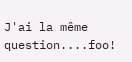J'ai la même question....foo!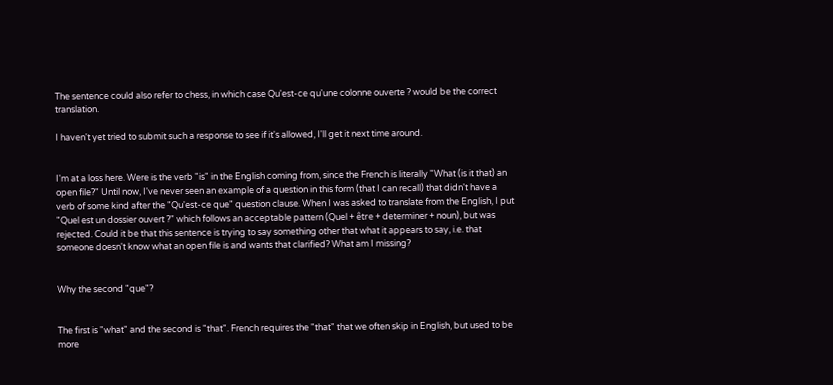The sentence could also refer to chess, in which case Qu'est-ce qu'une colonne ouverte ? would be the correct translation.

I haven't yet tried to submit such a response to see if it's allowed, I'll get it next time around.


I'm at a loss here. Were is the verb "is" in the English coming from, since the French is literally "What (is it that) an open file?" Until now, I've never seen an example of a question in this form (that I can recall) that didn't have a verb of some kind after the "Qu'est-ce que" question clause. When I was asked to translate from the English, I put "Quel est un dossier ouvert ?" which follows an acceptable pattern (Quel + être + determiner + noun), but was rejected. Could it be that this sentence is trying to say something other that what it appears to say, i.e. that someone doesn't know what an open file is and wants that clarified? What am I missing?


Why the second "que"?


The first is "what" and the second is "that". French requires the "that" that we often skip in English, but used to be more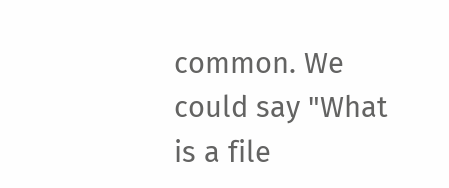common. We could say "What is a file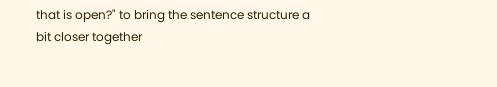that is open?" to bring the sentence structure a bit closer together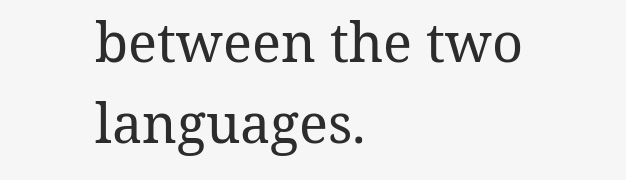between the two languages.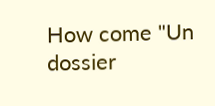How come "Un dossier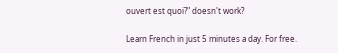ouvert est quoi?" doesn't work?

Learn French in just 5 minutes a day. For free.